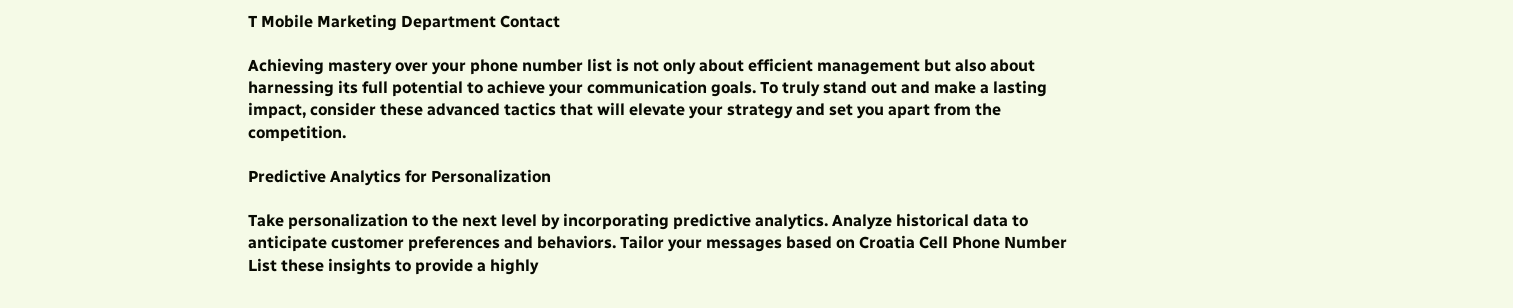T Mobile Marketing Department Contact

Achieving mastery over your phone number list is not only about efficient management but also about harnessing its full potential to achieve your communication goals. To truly stand out and make a lasting impact, consider these advanced tactics that will elevate your strategy and set you apart from the competition.

Predictive Analytics for Personalization

Take personalization to the next level by incorporating predictive analytics. Analyze historical data to anticipate customer preferences and behaviors. Tailor your messages based on Croatia Cell Phone Number List these insights to provide a highly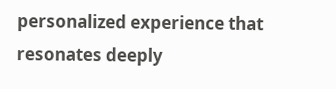personalized experience that resonates deeply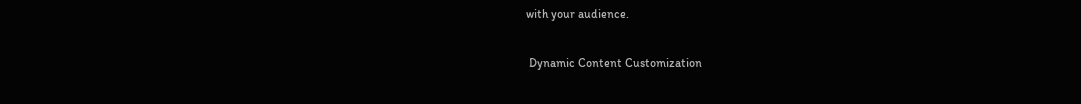with your audience.

 Dynamic Content Customization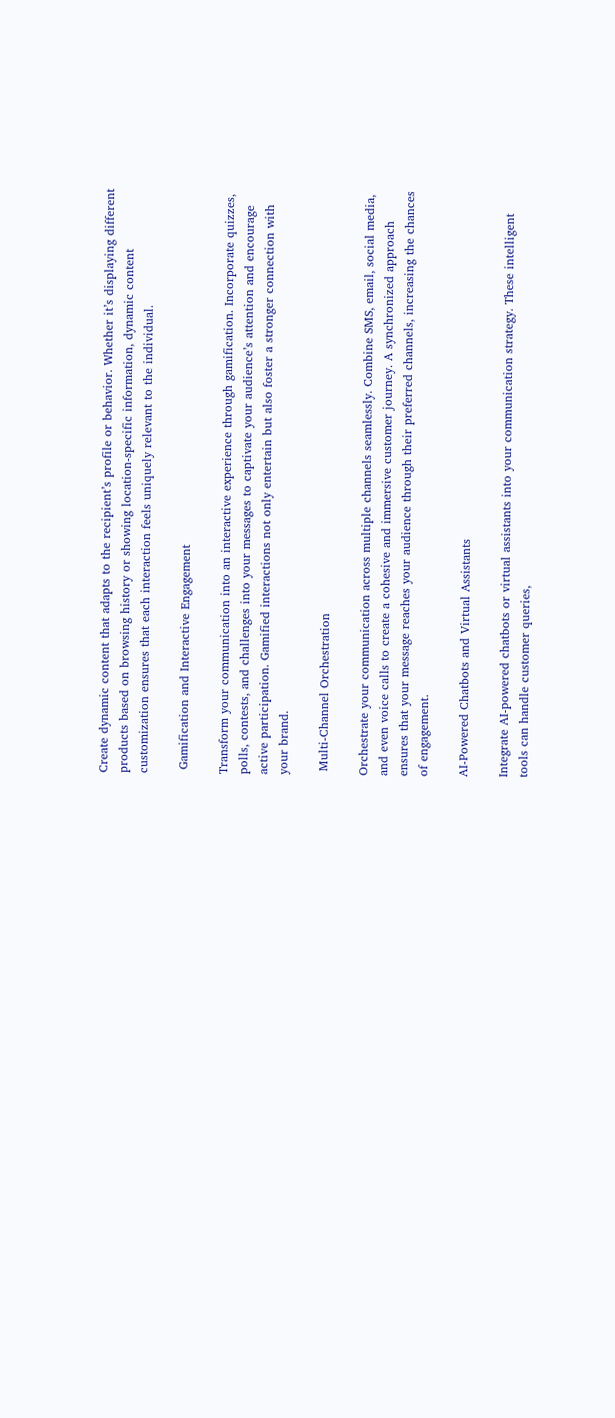Create dynamic content that adapts to the recipient’s profile or behavior. Whether it’s displaying different products based on browsing history or showing location-specific information, dynamic content customization ensures that each interaction feels uniquely relevant to the individual.

 Gamification and Interactive Engagement

Transform your communication into an interactive experience through gamification. Incorporate quizzes, polls, contests, and challenges into your messages to captivate your audience’s attention and encourage active participation. Gamified interactions not only entertain but also foster a stronger connection with your brand.

 Multi-Channel Orchestration

Orchestrate your communication across multiple channels seamlessly. Combine SMS, email, social media, and even voice calls to create a cohesive and immersive customer journey. A synchronized approach ensures that your message reaches your audience through their preferred channels, increasing the chances of engagement.

AI-Powered Chatbots and Virtual Assistants

Integrate AI-powered chatbots or virtual assistants into your communication strategy. These intelligent tools can handle customer queries,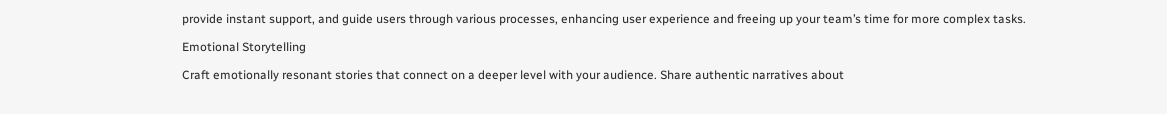provide instant support, and guide users through various processes, enhancing user experience and freeing up your team’s time for more complex tasks.

Emotional Storytelling

Craft emotionally resonant stories that connect on a deeper level with your audience. Share authentic narratives about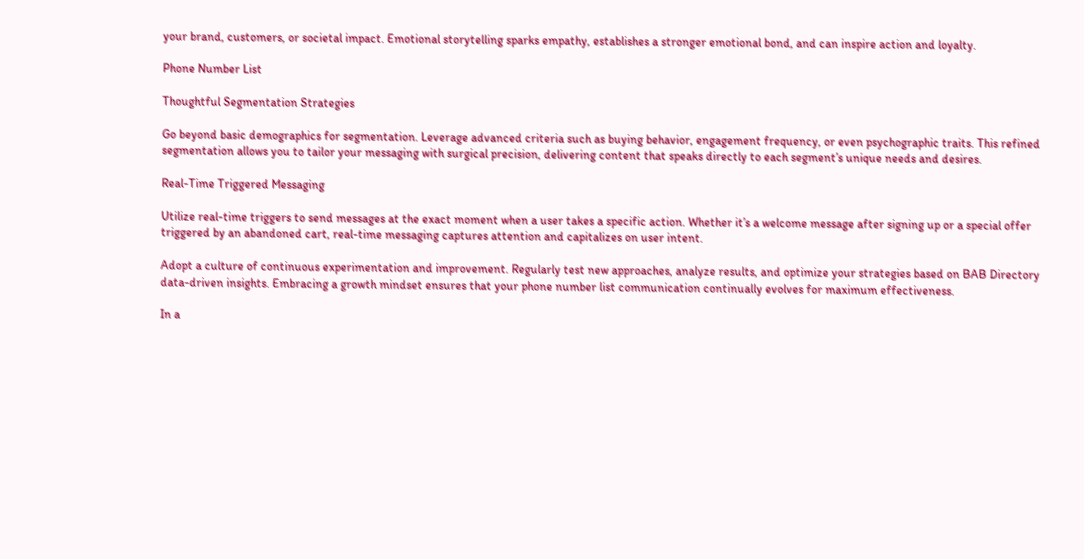your brand, customers, or societal impact. Emotional storytelling sparks empathy, establishes a stronger emotional bond, and can inspire action and loyalty.

Phone Number List

Thoughtful Segmentation Strategies

Go beyond basic demographics for segmentation. Leverage advanced criteria such as buying behavior, engagement frequency, or even psychographic traits. This refined segmentation allows you to tailor your messaging with surgical precision, delivering content that speaks directly to each segment’s unique needs and desires.

Real-Time Triggered Messaging

Utilize real-time triggers to send messages at the exact moment when a user takes a specific action. Whether it’s a welcome message after signing up or a special offer triggered by an abandoned cart, real-time messaging captures attention and capitalizes on user intent.

Adopt a culture of continuous experimentation and improvement. Regularly test new approaches, analyze results, and optimize your strategies based on BAB Directory data-driven insights. Embracing a growth mindset ensures that your phone number list communication continually evolves for maximum effectiveness.

In a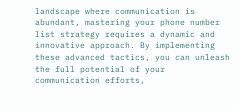landscape where communication is abundant, mastering your phone number list strategy requires a dynamic and innovative approach. By implementing these advanced tactics, you can unleash the full potential of your communication efforts,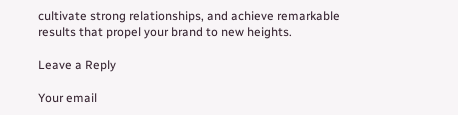cultivate strong relationships, and achieve remarkable results that propel your brand to new heights.

Leave a Reply

Your email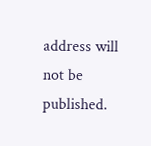address will not be published.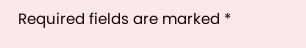Required fields are marked *